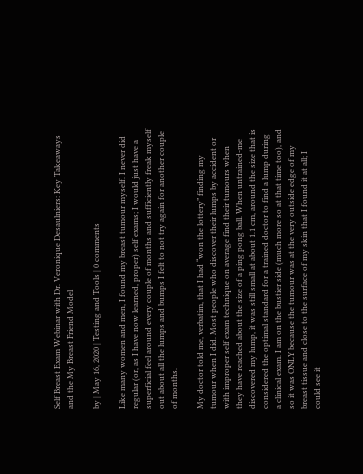Self Breast Exam Webinar with Dr. Veronique Desaulniers: Key Takeaways and the My Breast Friend Model

by | May 16, 2020 | Testing and Tools | 0 comments

Like many women and men, I found my breast tumour myself. I never did regular (or, as I have now learned, proper) self exams; I would just have a superficial feel around every couple of months and sufficiently freak myself out about all the lumps and bumps I felt to not try again for another couple of months.

My doctor told me, verbatim, that I had “won the lottery” finding my tumour when I did. Most people who discover their lumps by accident or with improper self exam technique on average find their tumours when they have reached about the size of a ping pong ball. When untrained-me discovered my lump, it was still small at about 1.1 cm, around the size that is considered the optimal standard for a trained doctor to find a lump during a clinical exam. I am on the bustier side (much more so at that time too), and so it was ONLY because the tumour was at the very outside edge of my breast tissue and close to the surface of my skin that I found it at all; I could see it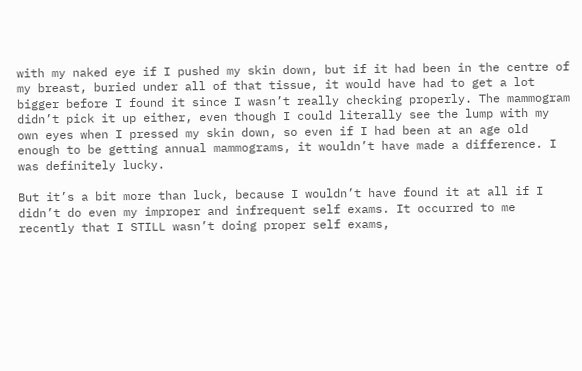with my naked eye if I pushed my skin down, but if it had been in the centre of my breast, buried under all of that tissue, it would have had to get a lot bigger before I found it since I wasn’t really checking properly. The mammogram didn’t pick it up either, even though I could literally see the lump with my own eyes when I pressed my skin down, so even if I had been at an age old enough to be getting annual mammograms, it wouldn’t have made a difference. I was definitely lucky.

But it’s a bit more than luck, because I wouldn’t have found it at all if I didn’t do even my improper and infrequent self exams. It occurred to me recently that I STILL wasn’t doing proper self exams,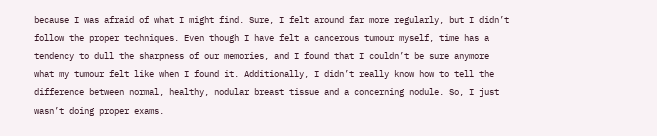because I was afraid of what I might find. Sure, I felt around far more regularly, but I didn’t follow the proper techniques. Even though I have felt a cancerous tumour myself, time has a tendency to dull the sharpness of our memories, and I found that I couldn’t be sure anymore what my tumour felt like when I found it. Additionally, I didn’t really know how to tell the difference between normal, healthy, nodular breast tissue and a concerning nodule. So, I just wasn’t doing proper exams.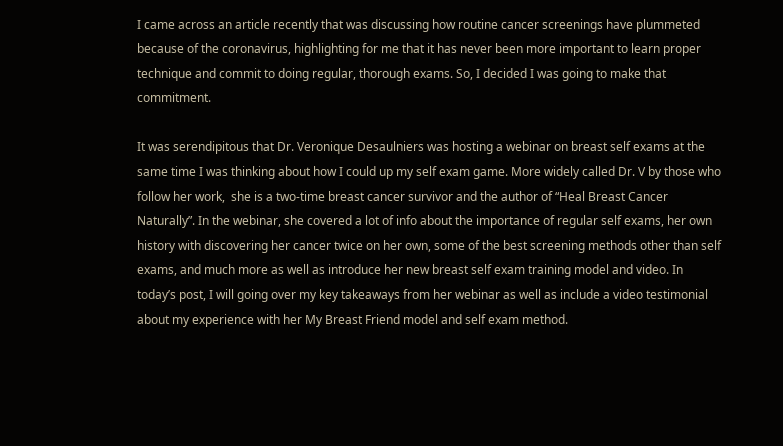I came across an article recently that was discussing how routine cancer screenings have plummeted because of the coronavirus, highlighting for me that it has never been more important to learn proper technique and commit to doing regular, thorough exams. So, I decided I was going to make that commitment.

It was serendipitous that Dr. Veronique Desaulniers was hosting a webinar on breast self exams at the same time I was thinking about how I could up my self exam game. More widely called Dr. V by those who follow her work,  she is a two-time breast cancer survivor and the author of “Heal Breast Cancer Naturally”. In the webinar, she covered a lot of info about the importance of regular self exams, her own history with discovering her cancer twice on her own, some of the best screening methods other than self exams, and much more as well as introduce her new breast self exam training model and video. In today’s post, I will going over my key takeaways from her webinar as well as include a video testimonial about my experience with her My Breast Friend model and self exam method.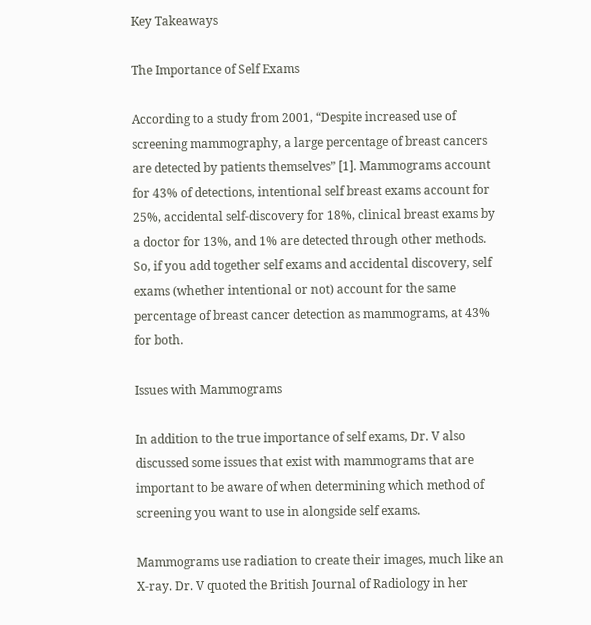Key Takeaways

The Importance of Self Exams

According to a study from 2001, “Despite increased use of screening mammography, a large percentage of breast cancers are detected by patients themselves” [1]. Mammograms account for 43% of detections, intentional self breast exams account for 25%, accidental self-discovery for 18%, clinical breast exams by a doctor for 13%, and 1% are detected through other methods. So, if you add together self exams and accidental discovery, self exams (whether intentional or not) account for the same percentage of breast cancer detection as mammograms, at 43% for both.

Issues with Mammograms

In addition to the true importance of self exams, Dr. V also discussed some issues that exist with mammograms that are important to be aware of when determining which method of screening you want to use in alongside self exams.

Mammograms use radiation to create their images, much like an X-ray. Dr. V quoted the British Journal of Radiology in her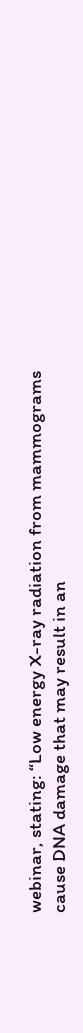webinar, stating: “Low energy X-ray radiation from mammograms cause DNA damage that may result in an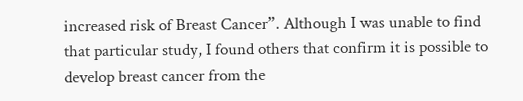increased risk of Breast Cancer”. Although I was unable to find that particular study, I found others that confirm it is possible to develop breast cancer from the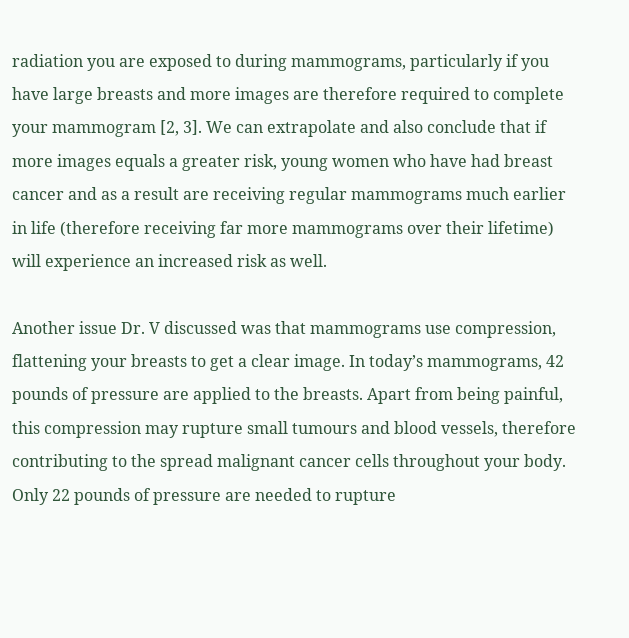radiation you are exposed to during mammograms, particularly if you have large breasts and more images are therefore required to complete your mammogram [2, 3]. We can extrapolate and also conclude that if more images equals a greater risk, young women who have had breast cancer and as a result are receiving regular mammograms much earlier in life (therefore receiving far more mammograms over their lifetime) will experience an increased risk as well.

Another issue Dr. V discussed was that mammograms use compression, flattening your breasts to get a clear image. In today’s mammograms, 42 pounds of pressure are applied to the breasts. Apart from being painful, this compression may rupture small tumours and blood vessels, therefore contributing to the spread malignant cancer cells throughout your body. Only 22 pounds of pressure are needed to rupture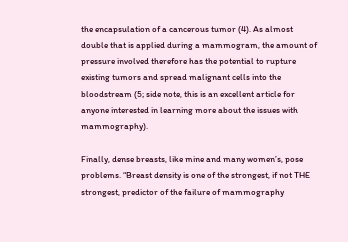the encapsulation of a cancerous tumor (4). As almost double that is applied during a mammogram, the amount of pressure involved therefore has the potential to rupture existing tumors and spread malignant cells into the bloodstream (5; side note, this is an excellent article for anyone interested in learning more about the issues with mammography).

Finally, dense breasts, like mine and many women’s, pose problems. “Breast density is one of the strongest, if not THE strongest, predictor of the failure of mammography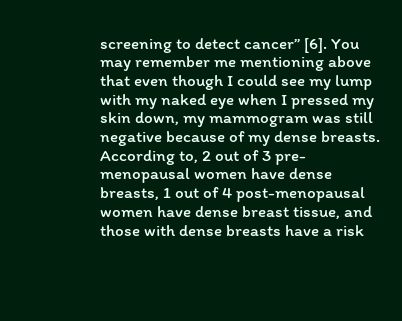screening to detect cancer” [6]. You may remember me mentioning above that even though I could see my lump with my naked eye when I pressed my skin down, my mammogram was still negative because of my dense breasts. According to, 2 out of 3 pre-menopausal women have dense breasts, 1 out of 4 post-menopausal women have dense breast tissue, and those with dense breasts have a risk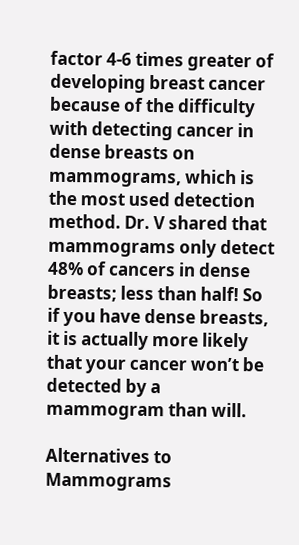factor 4-6 times greater of developing breast cancer because of the difficulty with detecting cancer in dense breasts on mammograms, which is the most used detection method. Dr. V shared that mammograms only detect 48% of cancers in dense breasts; less than half! So if you have dense breasts, it is actually more likely that your cancer won’t be detected by a mammogram than will.

Alternatives to Mammograms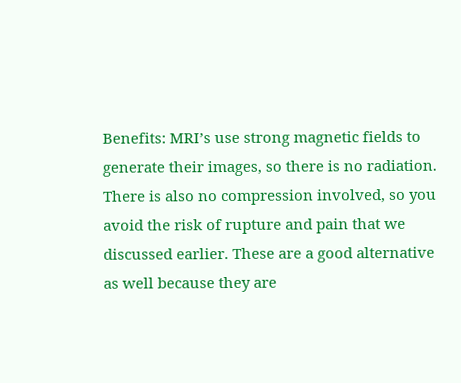Benefits: MRI’s use strong magnetic fields to generate their images, so there is no radiation. There is also no compression involved, so you avoid the risk of rupture and pain that we discussed earlier. These are a good alternative as well because they are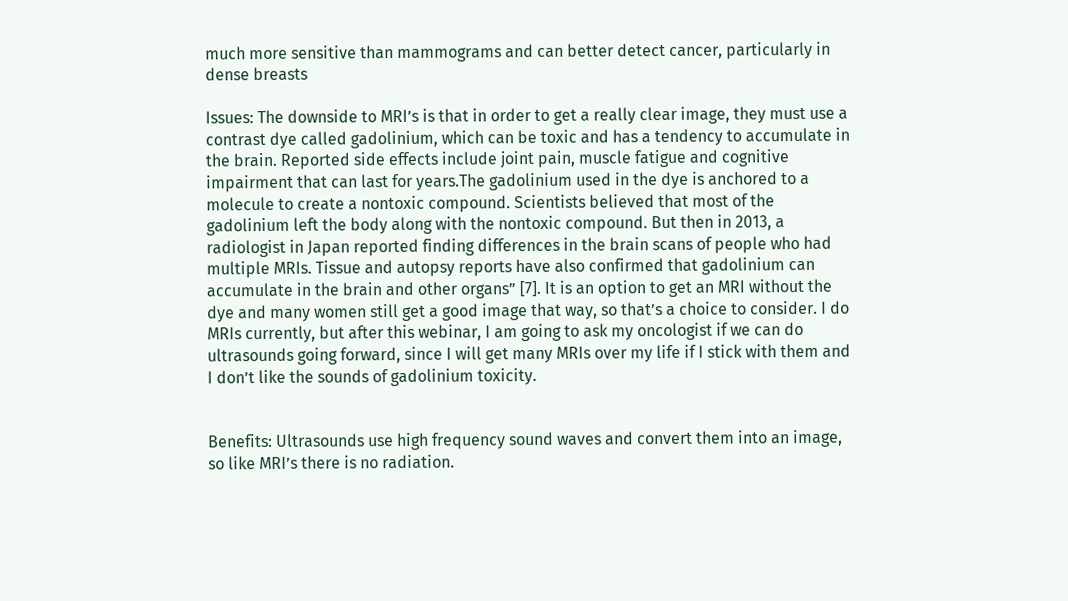much more sensitive than mammograms and can better detect cancer, particularly in dense breasts

Issues: The downside to MRI’s is that in order to get a really clear image, they must use a contrast dye called gadolinium, which can be toxic and has a tendency to accumulate in the brain. Reported side effects include joint pain, muscle fatigue and cognitive impairment that can last for years.The gadolinium used in the dye is anchored to a molecule to create a nontoxic compound. Scientists believed that most of the gadolinium left the body along with the nontoxic compound. But then in 2013, a radiologist in Japan reported finding differences in the brain scans of people who had multiple MRIs. Tissue and autopsy reports have also confirmed that gadolinium can accumulate in the brain and other organs” [7]. It is an option to get an MRI without the dye and many women still get a good image that way, so that’s a choice to consider. I do MRIs currently, but after this webinar, I am going to ask my oncologist if we can do ultrasounds going forward, since I will get many MRIs over my life if I stick with them and I don’t like the sounds of gadolinium toxicity.


Benefits: Ultrasounds use high frequency sound waves and convert them into an image, so like MRI’s there is no radiation.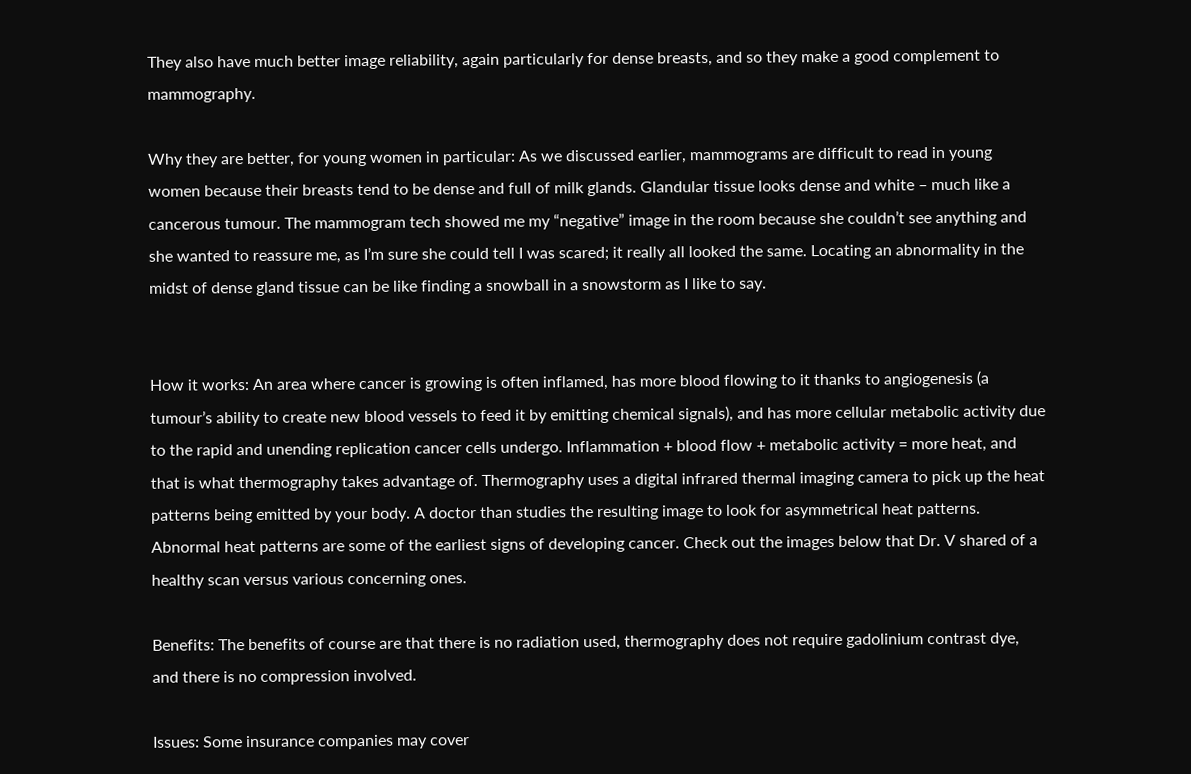They also have much better image reliability, again particularly for dense breasts, and so they make a good complement to mammography.

Why they are better, for young women in particular: As we discussed earlier, mammograms are difficult to read in young women because their breasts tend to be dense and full of milk glands. Glandular tissue looks dense and white – much like a cancerous tumour. The mammogram tech showed me my “negative” image in the room because she couldn’t see anything and she wanted to reassure me, as I’m sure she could tell I was scared; it really all looked the same. Locating an abnormality in the midst of dense gland tissue can be like finding a snowball in a snowstorm as I like to say.


How it works: An area where cancer is growing is often inflamed, has more blood flowing to it thanks to angiogenesis (a tumour’s ability to create new blood vessels to feed it by emitting chemical signals), and has more cellular metabolic activity due to the rapid and unending replication cancer cells undergo. Inflammation + blood flow + metabolic activity = more heat, and that is what thermography takes advantage of. Thermography uses a digital infrared thermal imaging camera to pick up the heat patterns being emitted by your body. A doctor than studies the resulting image to look for asymmetrical heat patterns. Abnormal heat patterns are some of the earliest signs of developing cancer. Check out the images below that Dr. V shared of a healthy scan versus various concerning ones.

Benefits: The benefits of course are that there is no radiation used, thermography does not require gadolinium contrast dye, and there is no compression involved.

Issues: Some insurance companies may cover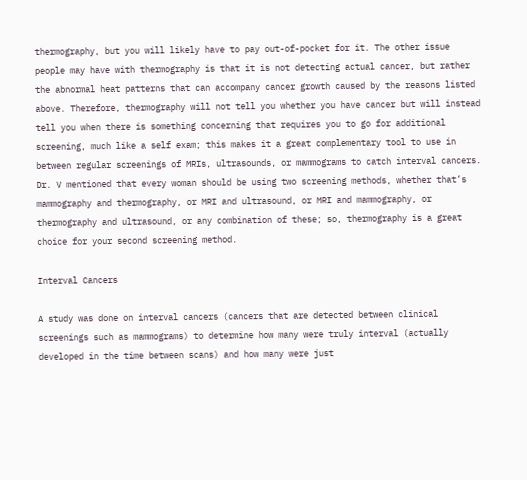thermography, but you will likely have to pay out-of-pocket for it. The other issue people may have with thermography is that it is not detecting actual cancer, but rather the abnormal heat patterns that can accompany cancer growth caused by the reasons listed above. Therefore, thermography will not tell you whether you have cancer but will instead tell you when there is something concerning that requires you to go for additional screening, much like a self exam; this makes it a great complementary tool to use in between regular screenings of MRIs, ultrasounds, or mammograms to catch interval cancers. Dr. V mentioned that every woman should be using two screening methods, whether that’s mammography and thermography, or MRI and ultrasound, or MRI and mammography, or thermography and ultrasound, or any combination of these; so, thermography is a great choice for your second screening method.

Interval Cancers

A study was done on interval cancers (cancers that are detected between clinical screenings such as mammograms) to determine how many were truly interval (actually developed in the time between scans) and how many were just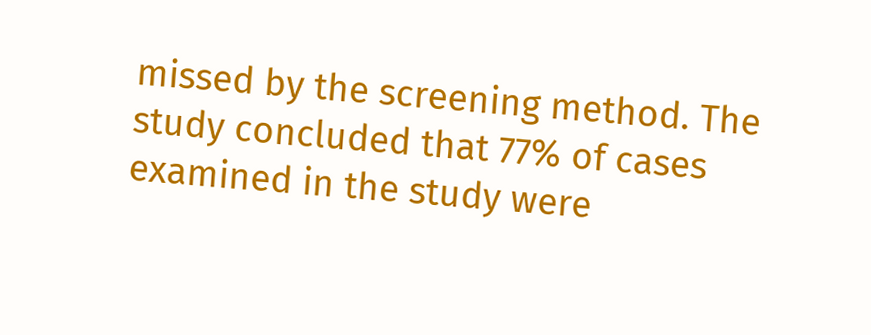missed by the screening method. The study concluded that 77% of cases examined in the study were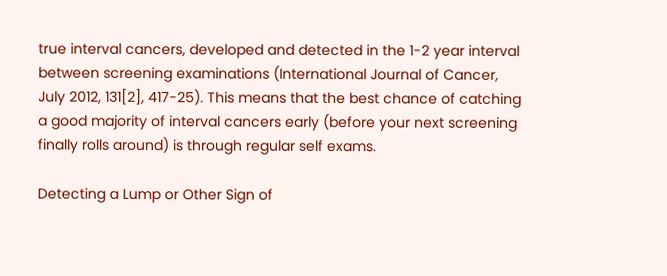true interval cancers, developed and detected in the 1-2 year interval between screening examinations (International Journal of Cancer, July 2012, 131[2], 417-25). This means that the best chance of catching a good majority of interval cancers early (before your next screening finally rolls around) is through regular self exams.

Detecting a Lump or Other Sign of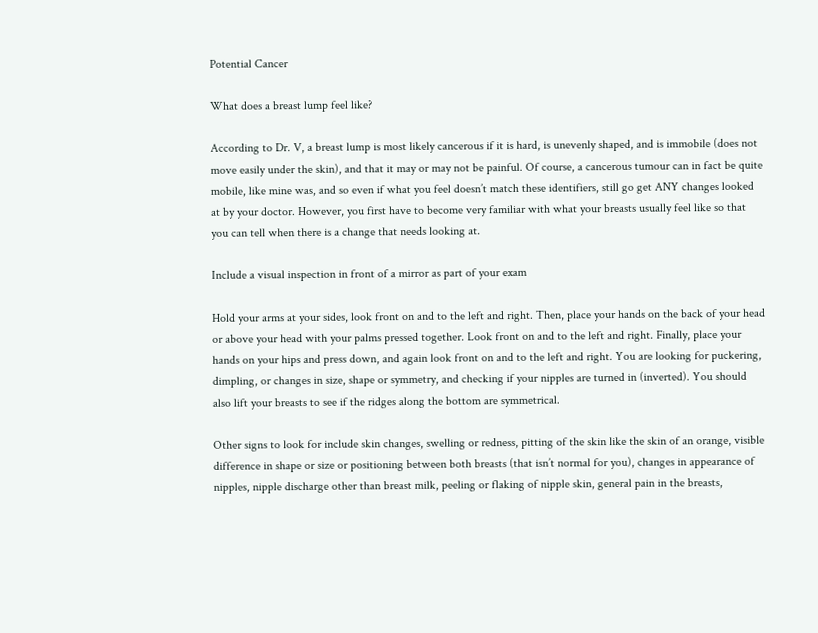Potential Cancer

What does a breast lump feel like?

According to Dr. V, a breast lump is most likely cancerous if it is hard, is unevenly shaped, and is immobile (does not move easily under the skin), and that it may or may not be painful. Of course, a cancerous tumour can in fact be quite mobile, like mine was, and so even if what you feel doesn’t match these identifiers, still go get ANY changes looked at by your doctor. However, you first have to become very familiar with what your breasts usually feel like so that you can tell when there is a change that needs looking at.

Include a visual inspection in front of a mirror as part of your exam

Hold your arms at your sides, look front on and to the left and right. Then, place your hands on the back of your head or above your head with your palms pressed together. Look front on and to the left and right. Finally, place your hands on your hips and press down, and again look front on and to the left and right. You are looking for puckering, dimpling, or changes in size, shape or symmetry, and checking if your nipples are turned in (inverted). You should also lift your breasts to see if the ridges along the bottom are symmetrical.

Other signs to look for include skin changes, swelling or redness, pitting of the skin like the skin of an orange, visible difference in shape or size or positioning between both breasts (that isn’t normal for you), changes in appearance of nipples, nipple discharge other than breast milk, peeling or flaking of nipple skin, general pain in the breasts,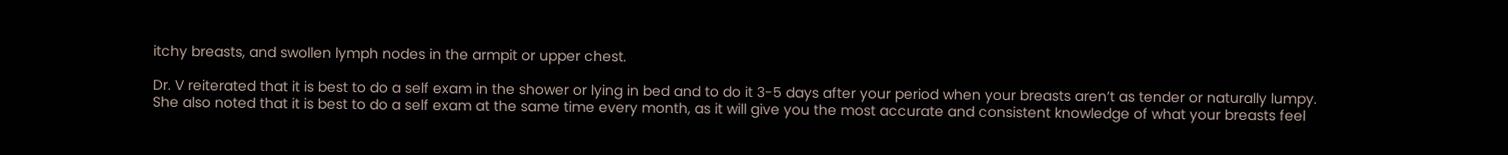itchy breasts, and swollen lymph nodes in the armpit or upper chest.

Dr. V reiterated that it is best to do a self exam in the shower or lying in bed and to do it 3-5 days after your period when your breasts aren’t as tender or naturally lumpy. She also noted that it is best to do a self exam at the same time every month, as it will give you the most accurate and consistent knowledge of what your breasts feel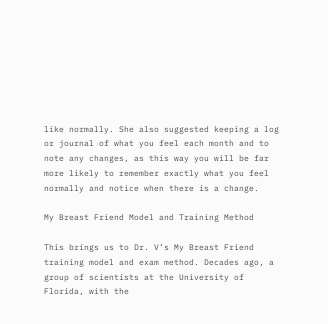like normally. She also suggested keeping a log or journal of what you feel each month and to note any changes, as this way you will be far more likely to remember exactly what you feel normally and notice when there is a change.

My Breast Friend Model and Training Method

This brings us to Dr. V’s My Breast Friend training model and exam method. Decades ago, a group of scientists at the University of Florida, with the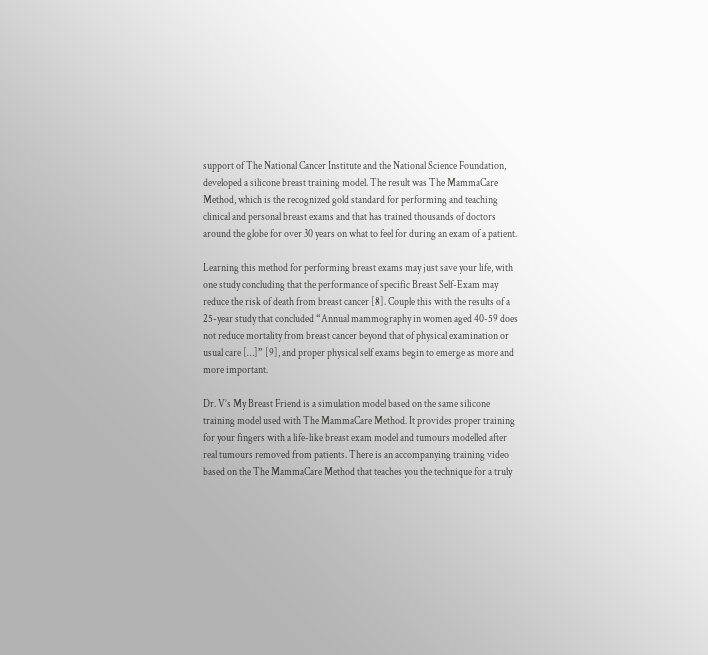support of The National Cancer Institute and the National Science Foundation, developed a silicone breast training model. The result was The MammaCare Method, which is the recognized gold standard for performing and teaching clinical and personal breast exams and that has trained thousands of doctors around the globe for over 30 years on what to feel for during an exam of a patient.

Learning this method for performing breast exams may just save your life, with one study concluding that the performance of specific Breast Self-Exam may reduce the risk of death from breast cancer [8]. Couple this with the results of a 25-year study that concluded “Annual mammography in women aged 40-59 does not reduce mortality from breast cancer beyond that of physical examination or usual care […]” [9], and proper physical self exams begin to emerge as more and more important.

Dr. V’s My Breast Friend is a simulation model based on the same silicone training model used with The MammaCare Method. It provides proper training for your fingers with a life-like breast exam model and tumours modelled after real tumours removed from patients. There is an accompanying training video  based on the The MammaCare Method that teaches you the technique for a truly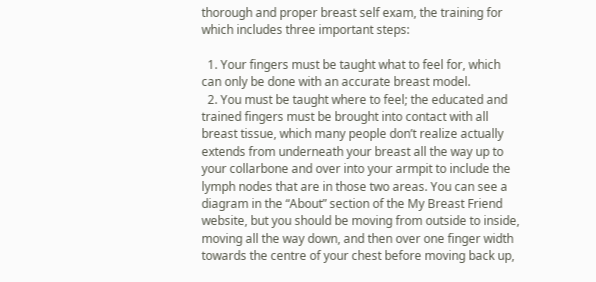thorough and proper breast self exam, the training for which includes three important steps:

  1. Your fingers must be taught what to feel for, which can only be done with an accurate breast model.
  2. You must be taught where to feel; the educated and trained fingers must be brought into contact with all breast tissue, which many people don’t realize actually extends from underneath your breast all the way up to your collarbone and over into your armpit to include the lymph nodes that are in those two areas. You can see a diagram in the “About” section of the My Breast Friend website, but you should be moving from outside to inside, moving all the way down, and then over one finger width towards the centre of your chest before moving back up,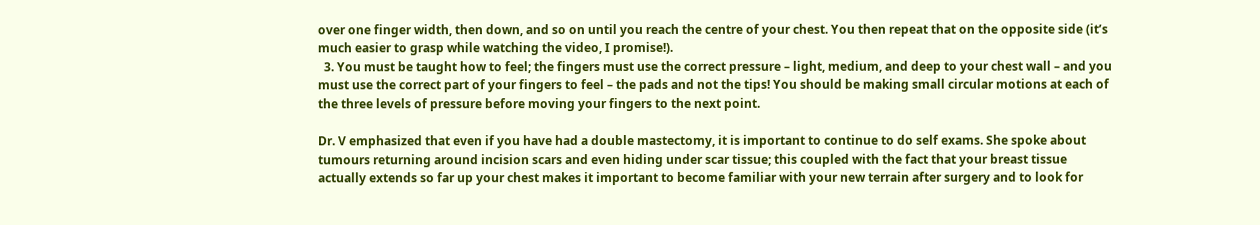over one finger width, then down, and so on until you reach the centre of your chest. You then repeat that on the opposite side (it’s much easier to grasp while watching the video, I promise!).
  3. You must be taught how to feel; the fingers must use the correct pressure – light, medium, and deep to your chest wall – and you must use the correct part of your fingers to feel – the pads and not the tips! You should be making small circular motions at each of the three levels of pressure before moving your fingers to the next point.

Dr. V emphasized that even if you have had a double mastectomy, it is important to continue to do self exams. She spoke about tumours returning around incision scars and even hiding under scar tissue; this coupled with the fact that your breast tissue actually extends so far up your chest makes it important to become familiar with your new terrain after surgery and to look for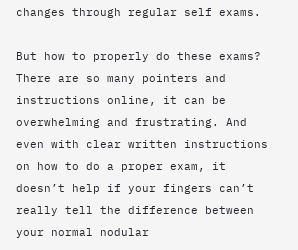changes through regular self exams.

But how to properly do these exams? There are so many pointers and instructions online, it can be overwhelming and frustrating. And even with clear written instructions on how to do a proper exam, it doesn’t help if your fingers can’t really tell the difference between your normal nodular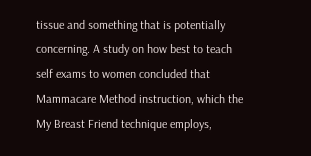tissue and something that is potentially concerning. A study on how best to teach self exams to women concluded that Mammacare Method instruction, which the My Breast Friend technique employs,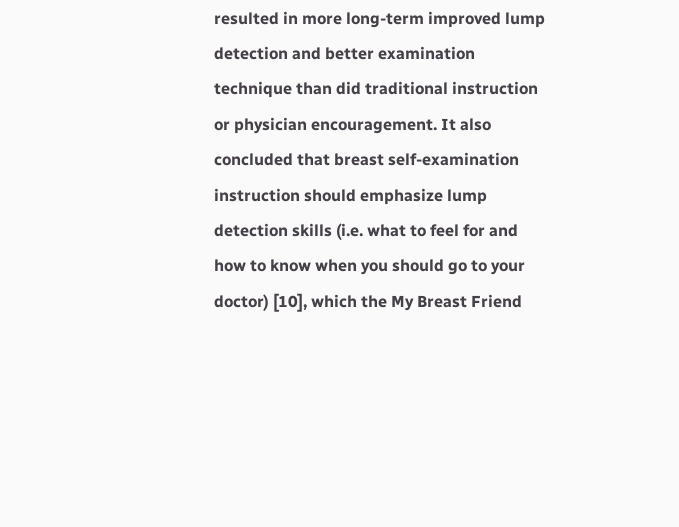resulted in more long-term improved lump detection and better examination technique than did traditional instruction or physician encouragement. It also concluded that breast self-examination instruction should emphasize lump detection skills (i.e. what to feel for and how to know when you should go to your doctor) [10], which the My Breast Friend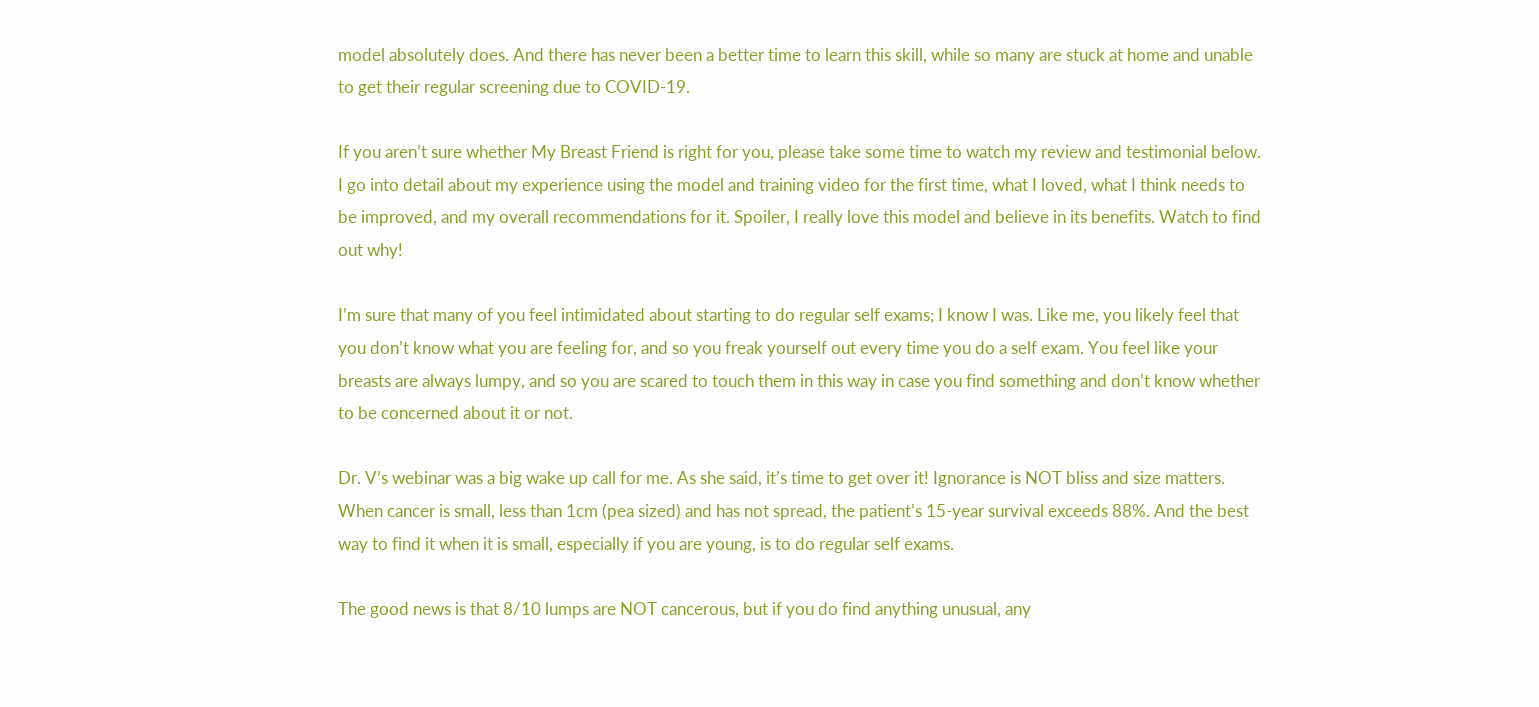model absolutely does. And there has never been a better time to learn this skill, while so many are stuck at home and unable to get their regular screening due to COVID-19.

If you aren’t sure whether My Breast Friend is right for you, please take some time to watch my review and testimonial below. I go into detail about my experience using the model and training video for the first time, what I loved, what I think needs to be improved, and my overall recommendations for it. Spoiler, I really love this model and believe in its benefits. Watch to find out why!

I’m sure that many of you feel intimidated about starting to do regular self exams; I know I was. Like me, you likely feel that you don’t know what you are feeling for, and so you freak yourself out every time you do a self exam. You feel like your breasts are always lumpy, and so you are scared to touch them in this way in case you find something and don’t know whether to be concerned about it or not.

Dr. V’s webinar was a big wake up call for me. As she said, it’s time to get over it! Ignorance is NOT bliss and size matters. When cancer is small, less than 1cm (pea sized) and has not spread, the patient’s 15-year survival exceeds 88%. And the best way to find it when it is small, especially if you are young, is to do regular self exams.

The good news is that 8/10 lumps are NOT cancerous, but if you do find anything unusual, any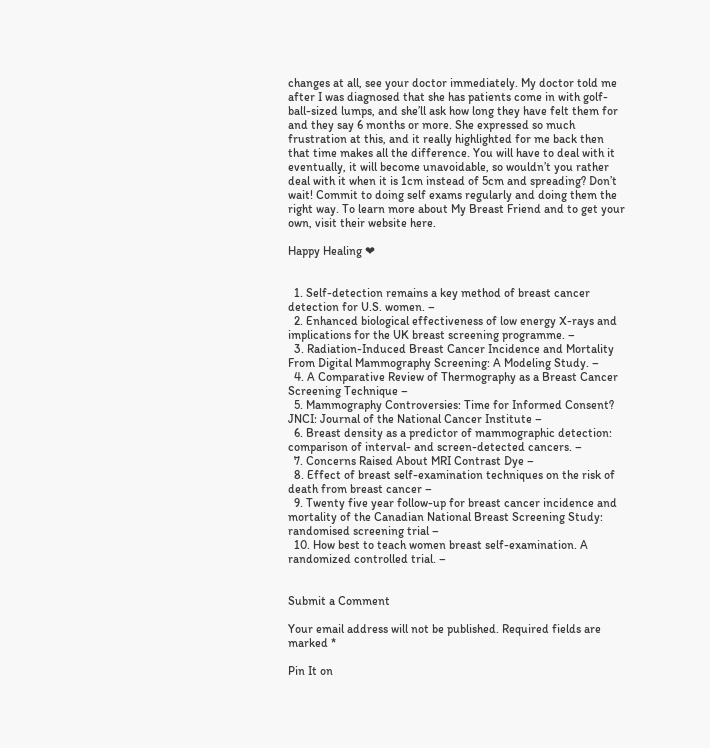changes at all, see your doctor immediately. My doctor told me after I was diagnosed that she has patients come in with golf-ball-sized lumps, and she’ll ask how long they have felt them for and they say 6 months or more. She expressed so much frustration at this, and it really highlighted for me back then that time makes all the difference. You will have to deal with it eventually, it will become unavoidable, so wouldn’t you rather deal with it when it is 1cm instead of 5cm and spreading? Don’t wait! Commit to doing self exams regularly and doing them the right way. To learn more about My Breast Friend and to get your own, visit their website here.

Happy Healing ❤


  1. Self-detection remains a key method of breast cancer detection for U.S. women. –
  2. Enhanced biological effectiveness of low energy X-rays and implications for the UK breast screening programme. –
  3. Radiation-Induced Breast Cancer Incidence and Mortality From Digital Mammography Screening: A Modeling Study. –
  4. A Comparative Review of Thermography as a Breast Cancer Screening Technique –
  5. Mammography Controversies: Time for Informed Consent? JNCI: Journal of the National Cancer Institute –
  6. Breast density as a predictor of mammographic detection: comparison of interval- and screen-detected cancers. –
  7. Concerns Raised About MRI Contrast Dye –
  8. Effect of breast self-examination techniques on the risk of death from breast cancer –
  9. Twenty five year follow-up for breast cancer incidence and mortality of the Canadian National Breast Screening Study: randomised screening trial –
  10. How best to teach women breast self-examination. A randomized controlled trial. –


Submit a Comment

Your email address will not be published. Required fields are marked *

Pin It on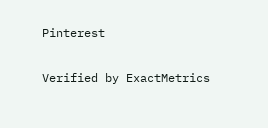Pinterest

Verified by ExactMetrics